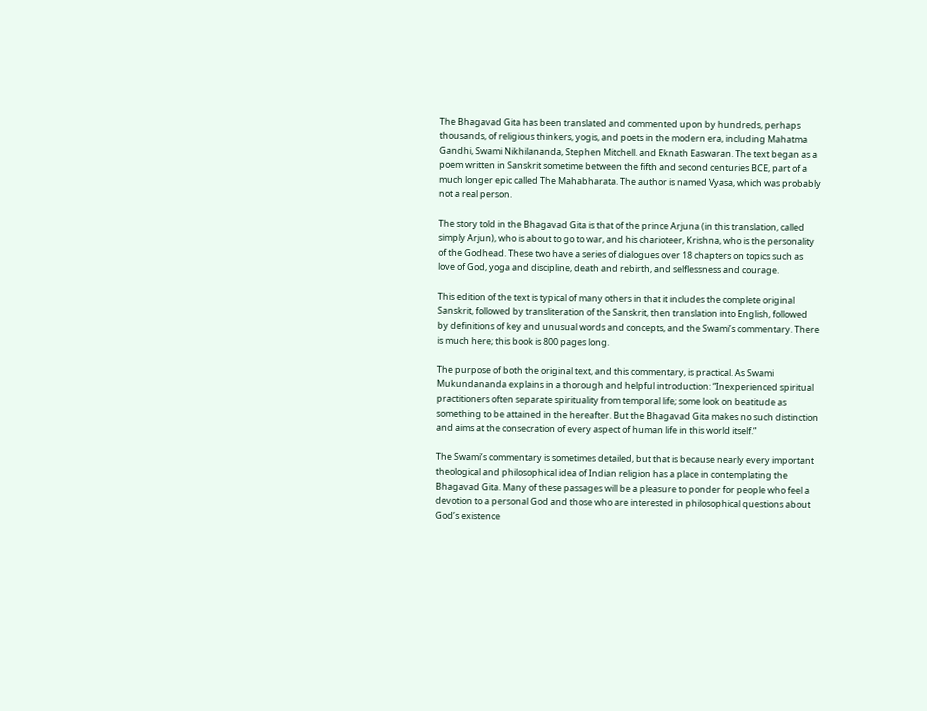The Bhagavad Gita has been translated and commented upon by hundreds, perhaps thousands, of religious thinkers, yogis, and poets in the modern era, including Mahatma Gandhi, Swami Nikhilananda, Stephen Mitchell. and Eknath Easwaran. The text began as a poem written in Sanskrit sometime between the fifth and second centuries BCE, part of a much longer epic called The Mahabharata. The author is named Vyasa, which was probably not a real person.

The story told in the Bhagavad Gita is that of the prince Arjuna (in this translation, called simply Arjun), who is about to go to war, and his charioteer, Krishna, who is the personality of the Godhead. These two have a series of dialogues over 18 chapters on topics such as love of God, yoga and discipline, death and rebirth, and selflessness and courage.

This edition of the text is typical of many others in that it includes the complete original Sanskrit, followed by transliteration of the Sanskrit, then translation into English, followed by definitions of key and unusual words and concepts, and the Swami’s commentary. There is much here; this book is 800 pages long.

The purpose of both the original text, and this commentary, is practical. As Swami Mukundananda explains in a thorough and helpful introduction: “Inexperienced spiritual practitioners often separate spirituality from temporal life; some look on beatitude as something to be attained in the hereafter. But the Bhagavad Gita makes no such distinction and aims at the consecration of every aspect of human life in this world itself.”

The Swami’s commentary is sometimes detailed, but that is because nearly every important theological and philosophical idea of Indian religion has a place in contemplating the Bhagavad Gita. Many of these passages will be a pleasure to ponder for people who feel a devotion to a personal God and those who are interested in philosophical questions about God’s existence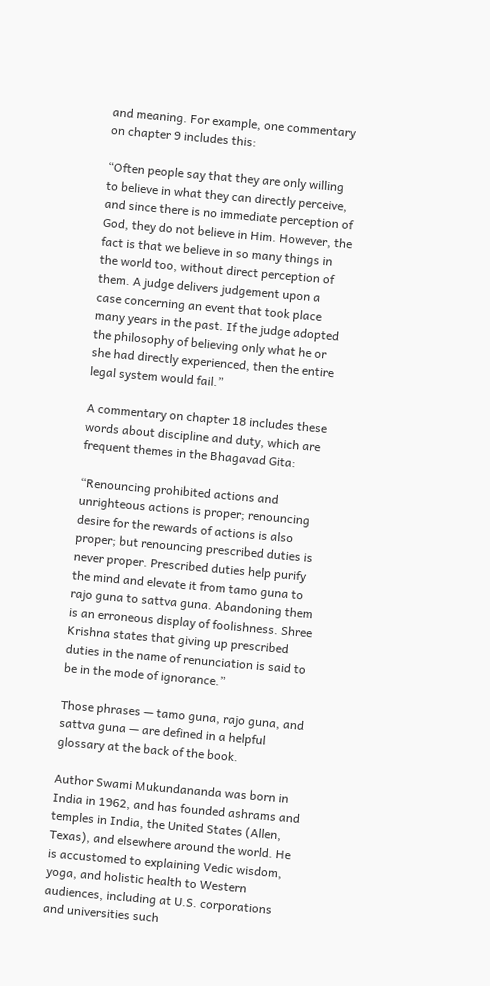and meaning. For example, one commentary on chapter 9 includes this:

“Often people say that they are only willing to believe in what they can directly perceive, and since there is no immediate perception of God, they do not believe in Him. However, the fact is that we believe in so many things in the world too, without direct perception of them. A judge delivers judgement upon a case concerning an event that took place many years in the past. If the judge adopted the philosophy of believing only what he or she had directly experienced, then the entire legal system would fail.”

A commentary on chapter 18 includes these words about discipline and duty, which are frequent themes in the Bhagavad Gita:

“Renouncing prohibited actions and unrighteous actions is proper; renouncing desire for the rewards of actions is also proper; but renouncing prescribed duties is never proper. Prescribed duties help purify the mind and elevate it from tamo guna to rajo guna to sattva guna. Abandoning them is an erroneous display of foolishness. Shree Krishna states that giving up prescribed duties in the name of renunciation is said to be in the mode of ignorance.”

Those phrases — tamo guna, rajo guna, and sattva guna — are defined in a helpful glossary at the back of the book.

Author Swami Mukundananda was born in India in 1962, and has founded ashrams and temples in India, the United States (Allen, Texas), and elsewhere around the world. He is accustomed to explaining Vedic wisdom, yoga, and holistic health to Western audiences, including at U.S. corporations and universities such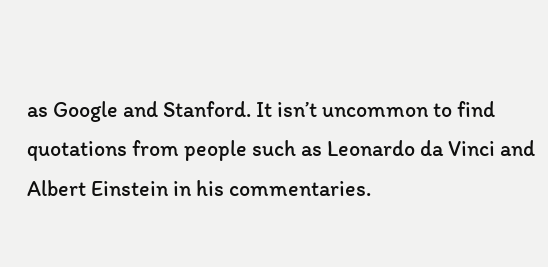as Google and Stanford. It isn’t uncommon to find quotations from people such as Leonardo da Vinci and Albert Einstein in his commentaries.